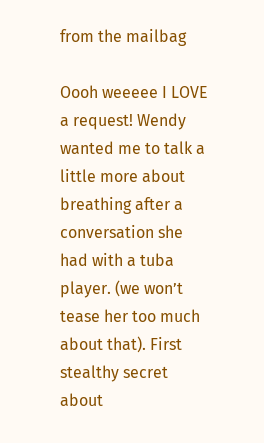from the mailbag

Oooh weeeee I LOVE a request! Wendy wanted me to talk a little more about breathing after a conversation she had with a tuba player. (we won’t tease her too much about that). First stealthy secret about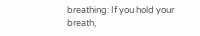breathing: If you hold your breath,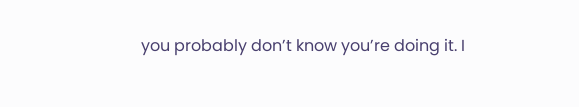you probably don’t know you’re doing it. I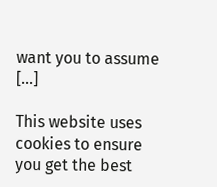want you to assume […]

This website uses cookies to ensure you get the best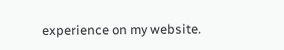experience on my website.